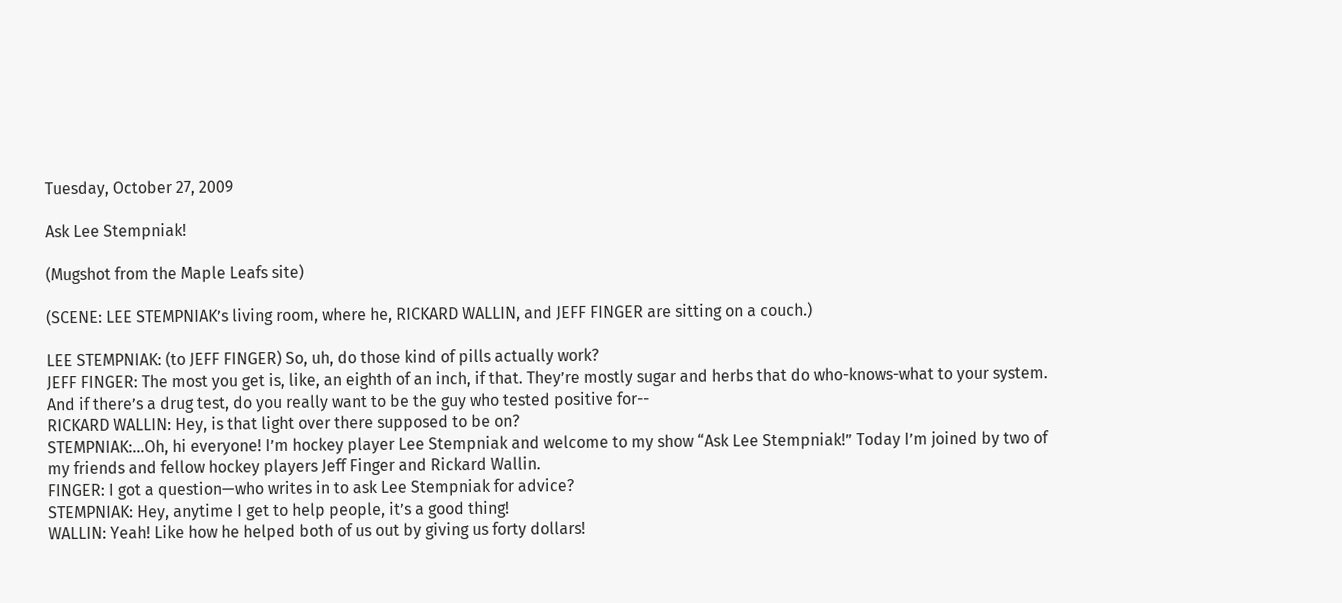Tuesday, October 27, 2009

Ask Lee Stempniak!

(Mugshot from the Maple Leafs site)

(SCENE: LEE STEMPNIAK’s living room, where he, RICKARD WALLIN, and JEFF FINGER are sitting on a couch.)

LEE STEMPNIAK: (to JEFF FINGER) So, uh, do those kind of pills actually work?
JEFF FINGER: The most you get is, like, an eighth of an inch, if that. They’re mostly sugar and herbs that do who-knows-what to your system. And if there’s a drug test, do you really want to be the guy who tested positive for--
RICKARD WALLIN: Hey, is that light over there supposed to be on?
STEMPNIAK:…Oh, hi everyone! I’m hockey player Lee Stempniak and welcome to my show “Ask Lee Stempniak!” Today I’m joined by two of my friends and fellow hockey players Jeff Finger and Rickard Wallin.
FINGER: I got a question—who writes in to ask Lee Stempniak for advice?
STEMPNIAK: Hey, anytime I get to help people, it’s a good thing!
WALLIN: Yeah! Like how he helped both of us out by giving us forty dollars!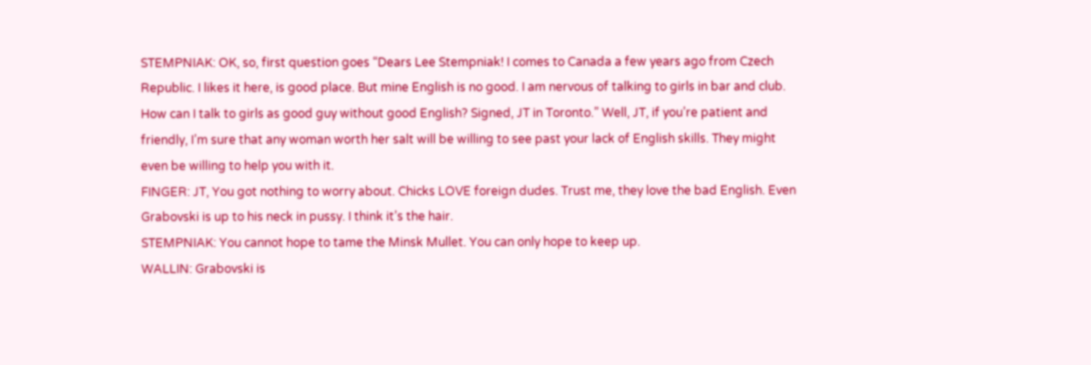STEMPNIAK: OK, so, first question goes “Dears Lee Stempniak! I comes to Canada a few years ago from Czech Republic. I likes it here, is good place. But mine English is no good. I am nervous of talking to girls in bar and club. How can I talk to girls as good guy without good English? Signed, JT in Toronto.” Well, JT, if you’re patient and friendly, I’m sure that any woman worth her salt will be willing to see past your lack of English skills. They might even be willing to help you with it.
FINGER: JT, You got nothing to worry about. Chicks LOVE foreign dudes. Trust me, they love the bad English. Even Grabovski is up to his neck in pussy. I think it’s the hair.
STEMPNIAK: You cannot hope to tame the Minsk Mullet. You can only hope to keep up.
WALLIN: Grabovski is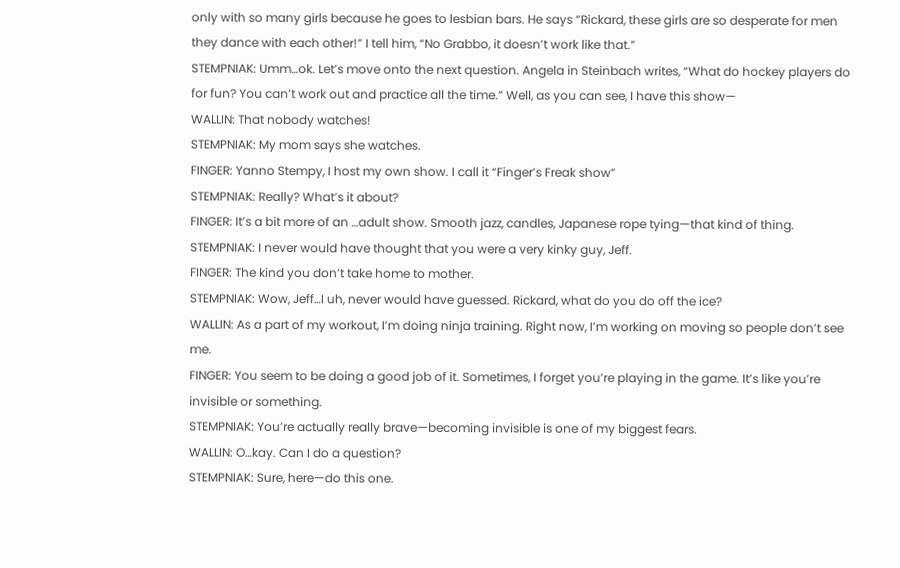only with so many girls because he goes to lesbian bars. He says “Rickard, these girls are so desperate for men they dance with each other!” I tell him, “No Grabbo, it doesn’t work like that.”
STEMPNIAK: Umm…ok. Let’s move onto the next question. Angela in Steinbach writes, “What do hockey players do for fun? You can’t work out and practice all the time.” Well, as you can see, I have this show—
WALLIN: That nobody watches!
STEMPNIAK: My mom says she watches.
FINGER: Yanno Stempy, I host my own show. I call it “Finger’s Freak show”
STEMPNIAK: Really? What’s it about?
FINGER: It’s a bit more of an …adult show. Smooth jazz, candles, Japanese rope tying—that kind of thing.
STEMPNIAK: I never would have thought that you were a very kinky guy, Jeff.
FINGER: The kind you don’t take home to mother.
STEMPNIAK: Wow, Jeff…I uh, never would have guessed. Rickard, what do you do off the ice?
WALLIN: As a part of my workout, I’m doing ninja training. Right now, I’m working on moving so people don’t see me.
FINGER: You seem to be doing a good job of it. Sometimes, I forget you’re playing in the game. It’s like you’re invisible or something.
STEMPNIAK: You’re actually really brave—becoming invisible is one of my biggest fears.
WALLIN: O…kay. Can I do a question?
STEMPNIAK: Sure, here—do this one.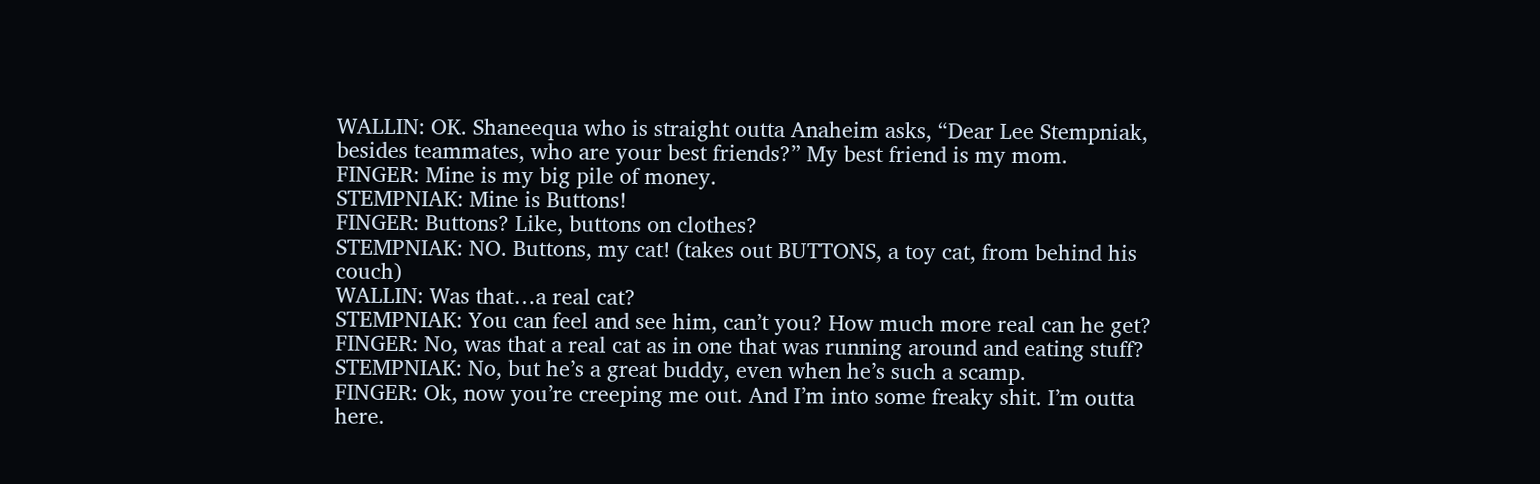WALLIN: OK. Shaneequa who is straight outta Anaheim asks, “Dear Lee Stempniak, besides teammates, who are your best friends?” My best friend is my mom.
FINGER: Mine is my big pile of money.
STEMPNIAK: Mine is Buttons!
FINGER: Buttons? Like, buttons on clothes?
STEMPNIAK: NO. Buttons, my cat! (takes out BUTTONS, a toy cat, from behind his couch)
WALLIN: Was that…a real cat?
STEMPNIAK: You can feel and see him, can’t you? How much more real can he get?
FINGER: No, was that a real cat as in one that was running around and eating stuff?
STEMPNIAK: No, but he’s a great buddy, even when he’s such a scamp.
FINGER: Ok, now you’re creeping me out. And I’m into some freaky shit. I’m outta here.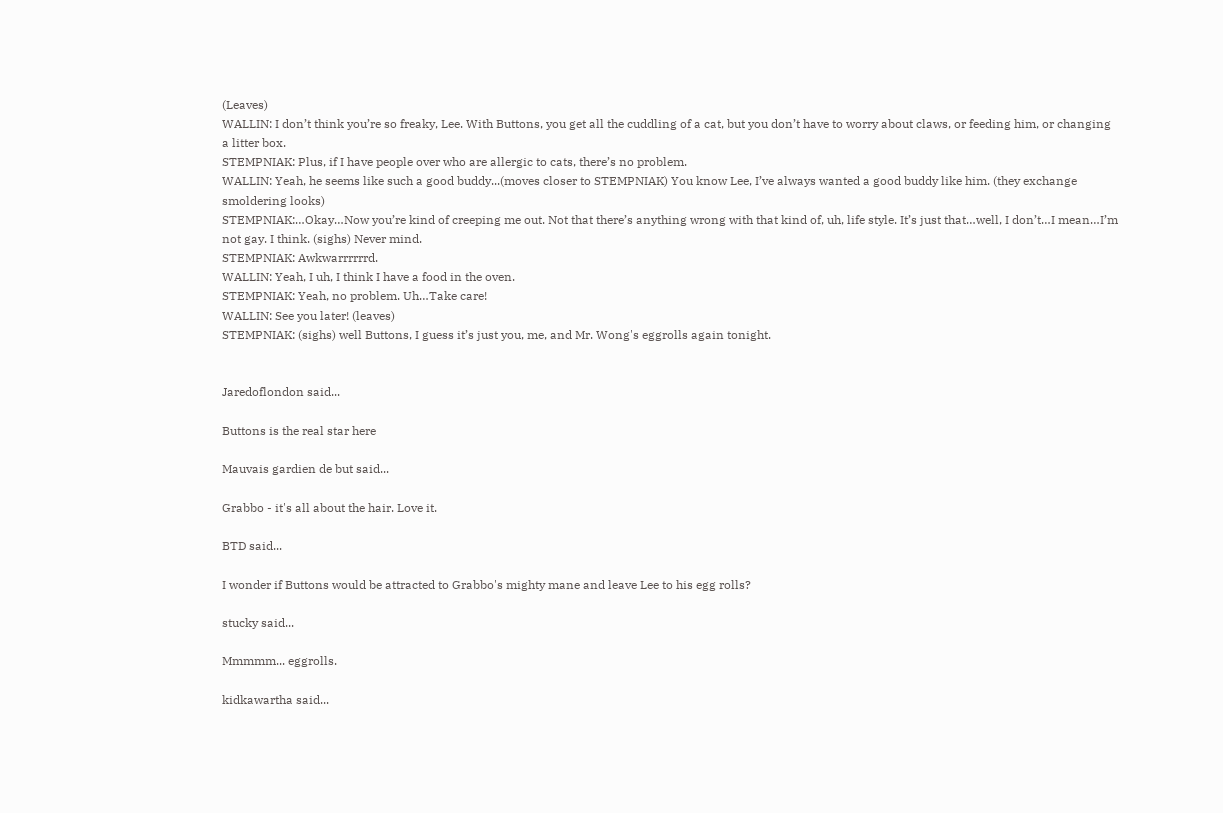(Leaves)
WALLIN: I don’t think you’re so freaky, Lee. With Buttons, you get all the cuddling of a cat, but you don’t have to worry about claws, or feeding him, or changing a litter box.
STEMPNIAK: Plus, if I have people over who are allergic to cats, there’s no problem.
WALLIN: Yeah, he seems like such a good buddy...(moves closer to STEMPNIAK) You know Lee, I’ve always wanted a good buddy like him. (they exchange smoldering looks)
STEMPNIAK:…Okay…Now you’re kind of creeping me out. Not that there’s anything wrong with that kind of, uh, life style. It’s just that…well, I don’t…I mean…I’m not gay. I think. (sighs) Never mind.
STEMPNIAK: Awkwarrrrrrd.
WALLIN: Yeah, I uh, I think I have a food in the oven.
STEMPNIAK: Yeah, no problem. Uh…Take care!
WALLIN: See you later! (leaves)
STEMPNIAK: (sighs) well Buttons, I guess it’s just you, me, and Mr. Wong's eggrolls again tonight.


Jaredoflondon said...

Buttons is the real star here

Mauvais gardien de but said...

Grabbo - it's all about the hair. Love it.

BTD said...

I wonder if Buttons would be attracted to Grabbo's mighty mane and leave Lee to his egg rolls?

stucky said...

Mmmmm... eggrolls.

kidkawartha said...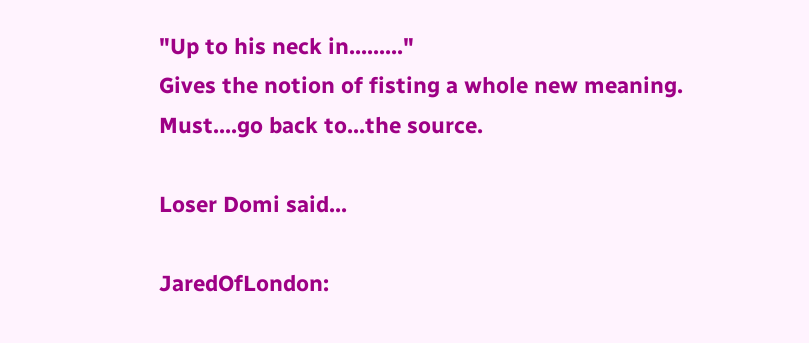"Up to his neck in........."
Gives the notion of fisting a whole new meaning.
Must....go back to...the source.

Loser Domi said...

JaredOfLondon: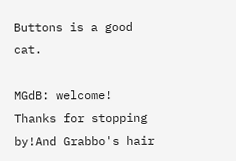Buttons is a good cat.

MGdB: welcome! Thanks for stopping by!And Grabbo's hair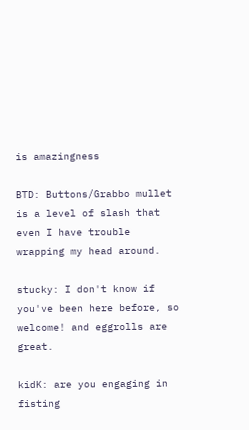is amazingness

BTD: Buttons/Grabbo mullet is a level of slash that even I have trouble wrapping my head around.

stucky: I don't know if you've been here before, so welcome! and eggrolls are great.

kidK: are you engaging in fisting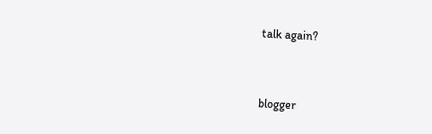talk again?


blogger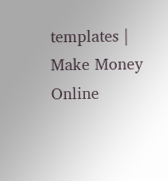templates | Make Money Online